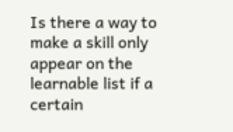Is there a way to make a skill only appear on the learnable list if a certain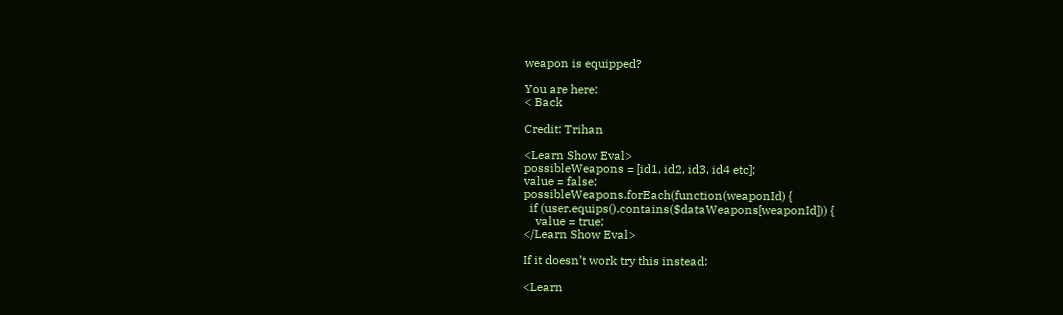weapon is equipped?

You are here:
< Back

Credit: Trihan

<Learn Show Eval>
possibleWeapons = [id1, id2, id3, id4 etc];
value = false;
possibleWeapons.forEach(function(weaponId) {
  if (user.equips().contains($dataWeapons[weaponId])) {
    value = true;
</Learn Show Eval>

If it doesn’t work try this instead:

<Learn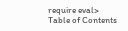require eval>
Table of Contents